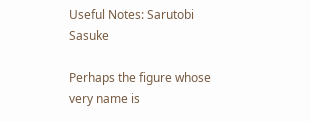Useful Notes: Sarutobi Sasuke

Perhaps the figure whose very name is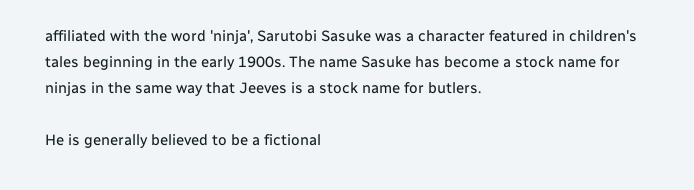affiliated with the word 'ninja', Sarutobi Sasuke was a character featured in children's tales beginning in the early 1900s. The name Sasuke has become a stock name for ninjas in the same way that Jeeves is a stock name for butlers.

He is generally believed to be a fictional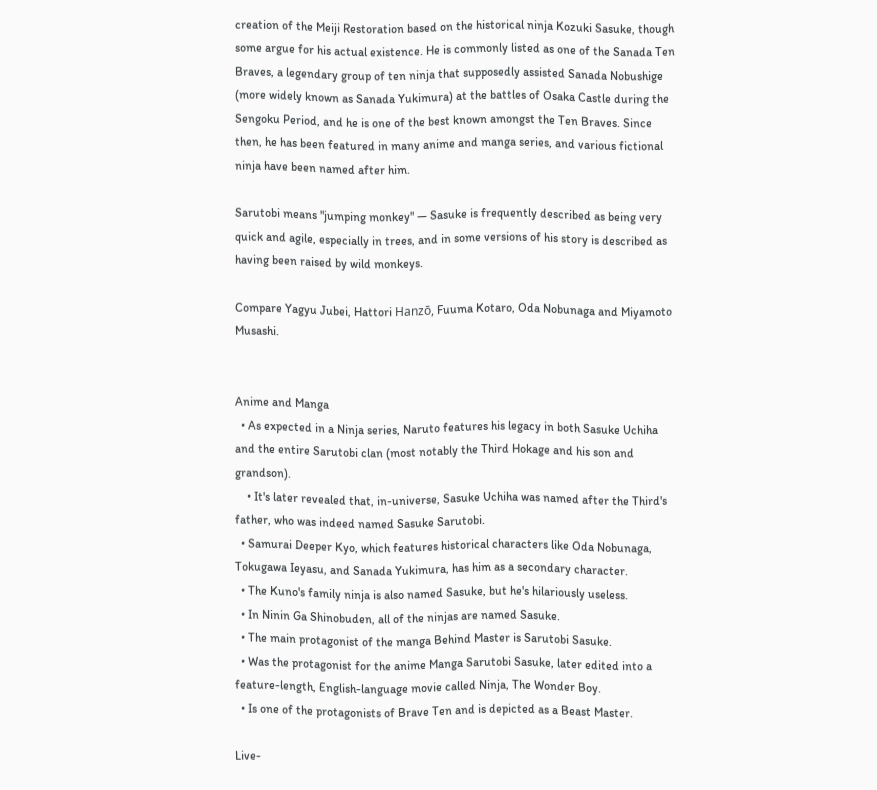creation of the Meiji Restoration based on the historical ninja Kozuki Sasuke, though some argue for his actual existence. He is commonly listed as one of the Sanada Ten Braves, a legendary group of ten ninja that supposedly assisted Sanada Nobushige (more widely known as Sanada Yukimura) at the battles of Osaka Castle during the Sengoku Period, and he is one of the best known amongst the Ten Braves. Since then, he has been featured in many anime and manga series, and various fictional ninja have been named after him.

Sarutobi means "jumping monkey" — Sasuke is frequently described as being very quick and agile, especially in trees, and in some versions of his story is described as having been raised by wild monkeys.

Compare Yagyu Jubei, Hattori Hanzō, Fuuma Kotaro, Oda Nobunaga and Miyamoto Musashi.


Anime and Manga
  • As expected in a Ninja series, Naruto features his legacy in both Sasuke Uchiha and the entire Sarutobi clan (most notably the Third Hokage and his son and grandson).
    • It's later revealed that, in-universe, Sasuke Uchiha was named after the Third's father, who was indeed named Sasuke Sarutobi.
  • Samurai Deeper Kyo, which features historical characters like Oda Nobunaga, Tokugawa Ieyasu, and Sanada Yukimura, has him as a secondary character.
  • The Kuno's family ninja is also named Sasuke, but he's hilariously useless.
  • In Ninin Ga Shinobuden, all of the ninjas are named Sasuke.
  • The main protagonist of the manga Behind Master is Sarutobi Sasuke.
  • Was the protagonist for the anime Manga Sarutobi Sasuke, later edited into a feature-length, English-language movie called Ninja, The Wonder Boy.
  • Is one of the protagonists of Brave Ten and is depicted as a Beast Master.

Live-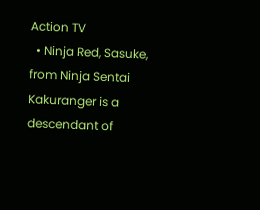Action TV
  • Ninja Red, Sasuke, from Ninja Sentai Kakuranger is a descendant of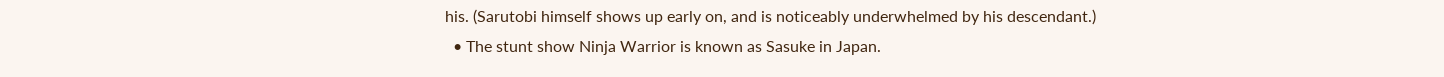his. (Sarutobi himself shows up early on, and is noticeably underwhelmed by his descendant.)
  • The stunt show Ninja Warrior is known as Sasuke in Japan.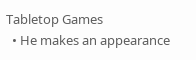Tabletop Games
  • He makes an appearance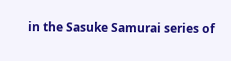in the Sasuke Samurai series of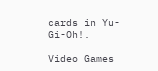cards in Yu-Gi-Oh!.

Video Games